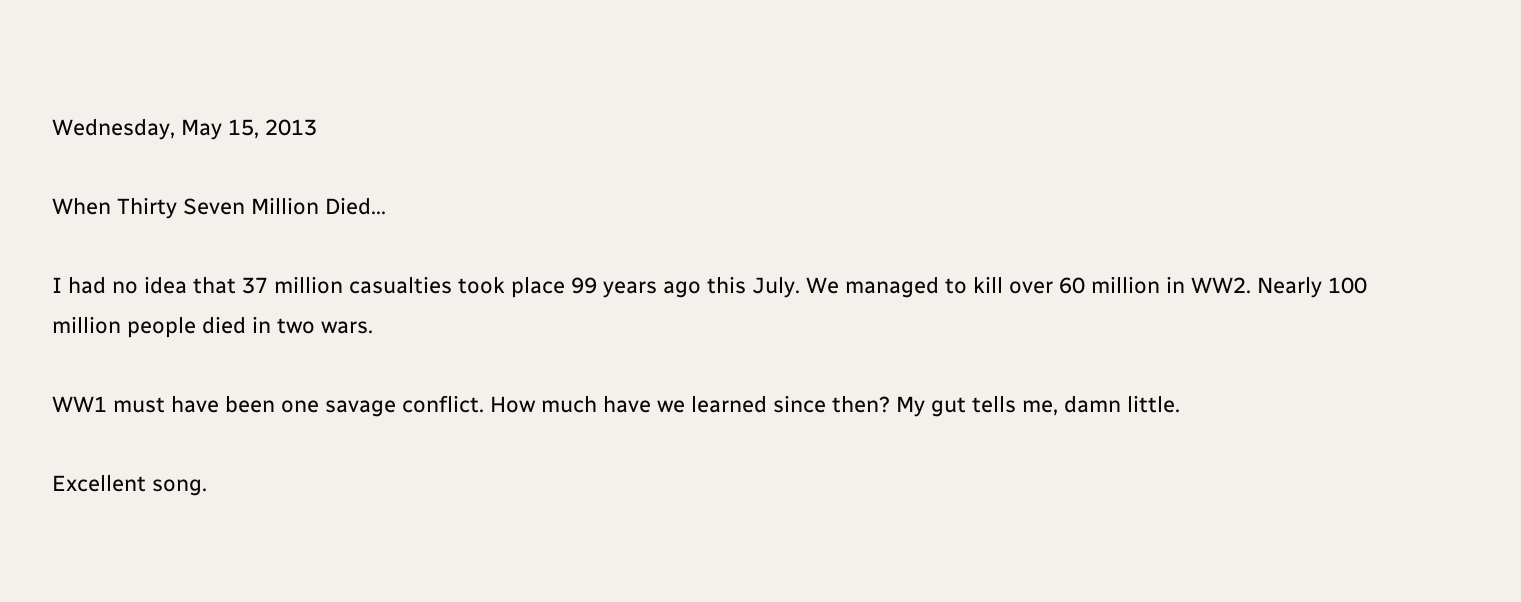Wednesday, May 15, 2013

When Thirty Seven Million Died...

I had no idea that 37 million casualties took place 99 years ago this July. We managed to kill over 60 million in WW2. Nearly 100 million people died in two wars.

WW1 must have been one savage conflict. How much have we learned since then? My gut tells me, damn little.

Excellent song.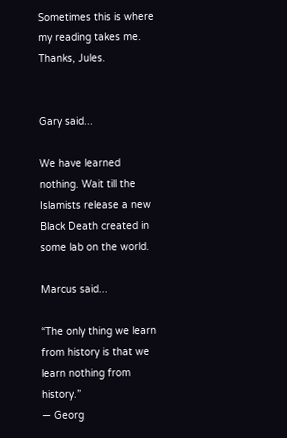Sometimes this is where my reading takes me. Thanks, Jules.


Gary said...

We have learned nothing. Wait till the Islamists release a new Black Death created in some lab on the world.

Marcus said...

“The only thing we learn from history is that we learn nothing from history.”
― Georg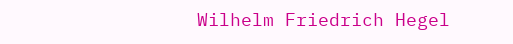Wilhelm Friedrich Hegel